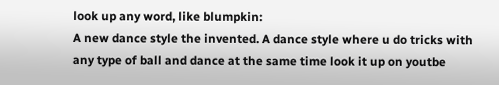look up any word, like blumpkin:
A new dance style the invented. A dance style where u do tricks with any type of ball and dance at the same time look it up on youtbe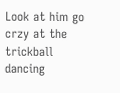Look at him go crzy at the trickball dancing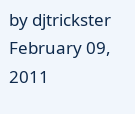by djtrickster February 09, 2011